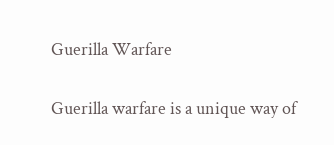Guerilla Warfare


Guerilla warfare is a unique way of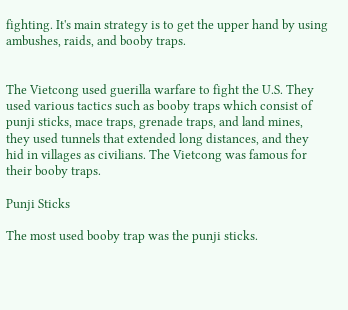fighting. It's main strategy is to get the upper hand by using ambushes, raids, and booby traps.


The Vietcong used guerilla warfare to fight the U.S. They used various tactics such as booby traps which consist of punji sticks, mace traps, grenade traps, and land mines, they used tunnels that extended long distances, and they hid in villages as civilians. The Vietcong was famous for their booby traps.

Punji Sticks

The most used booby trap was the punji sticks.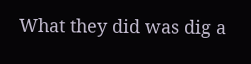What they did was dig a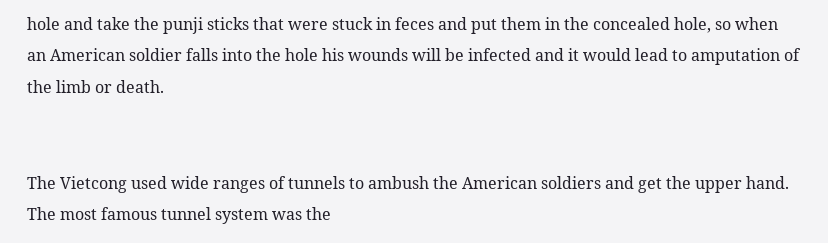hole and take the punji sticks that were stuck in feces and put them in the concealed hole, so when an American soldier falls into the hole his wounds will be infected and it would lead to amputation of the limb or death.


The Vietcong used wide ranges of tunnels to ambush the American soldiers and get the upper hand. The most famous tunnel system was the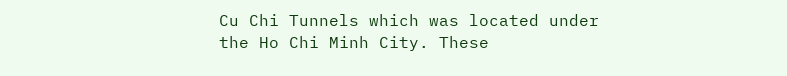Cu Chi Tunnels which was located under the Ho Chi Minh City. These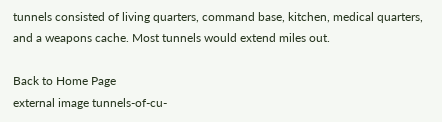tunnels consisted of living quarters, command base, kitchen, medical quarters, and a weapons cache. Most tunnels would extend miles out.

Back to Home Page
external image tunnels-of-cu-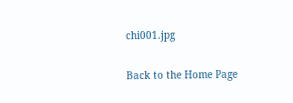chi001.jpg

Back to the Home Page